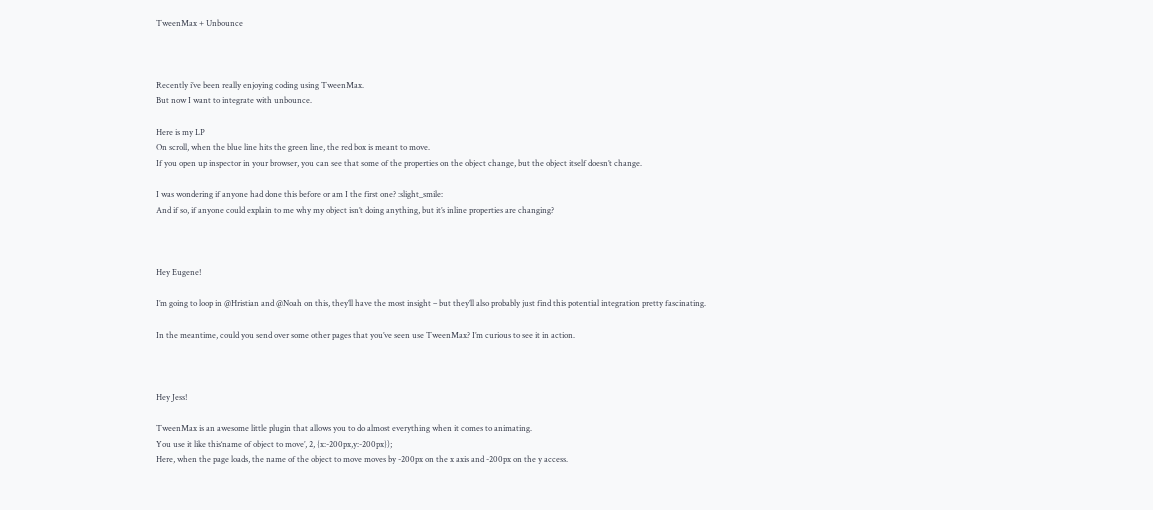TweenMax + Unbounce



Recently i’ve been really enjoying coding using TweenMax.
But now I want to integrate with unbounce.

Here is my LP
On scroll, when the blue line hits the green line, the red box is meant to move.
If you open up inspector in your browser, you can see that some of the properties on the object change, but the object itself doesn’t change.

I was wondering if anyone had done this before or am I the first one? :slight_smile:
And if so, if anyone could explain to me why my object isn’t doing anything, but it’s inline properties are changing?



Hey Eugene!

I’m going to loop in @Hristian and @Noah on this, they’ll have the most insight – but they’ll also probably just find this potential integration pretty fascinating.

In the meantime, could you send over some other pages that you’ve seen use TweenMax? I’m curious to see it in action.



Hey Jess!

TweenMax is an awesome little plugin that allows you to do almost everything when it comes to animating.
You use it like this‘name of object to move’, 2, {x:-200px,y:-200px});
Here, when the page loads, the name of the object to move moves by -200px on the x axis and -200px on the y access.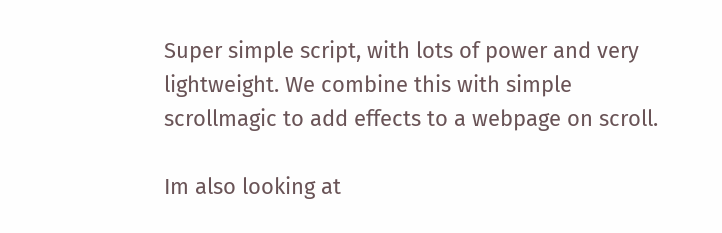Super simple script, with lots of power and very lightweight. We combine this with simple scrollmagic to add effects to a webpage on scroll.

Im also looking at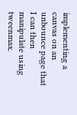implementing a canvas on an unbounce page that I can then manipulate using tweenmax.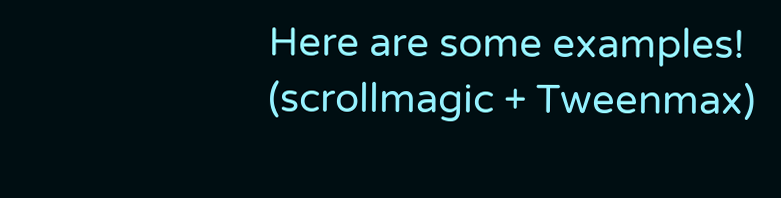Here are some examples! (scrollmagic + Tweenmax)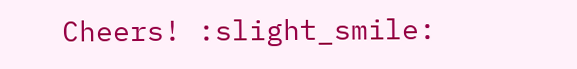Cheers! :slight_smile: